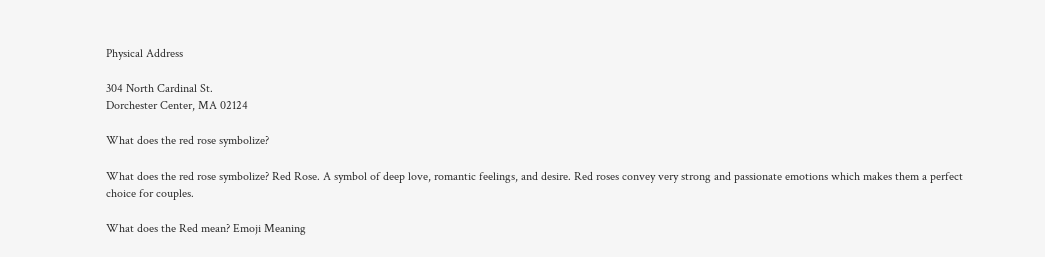Physical Address

304 North Cardinal St.
Dorchester Center, MA 02124

What does the red rose symbolize?

What does the red rose symbolize? Red Rose. A symbol of deep love, romantic feelings, and desire. Red roses convey very strong and passionate emotions which makes them a perfect choice for couples.

What does the Red mean? Emoji Meaning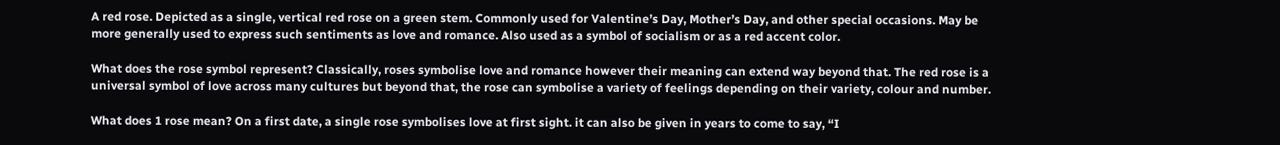A red rose. Depicted as a single, vertical red rose on a green stem. Commonly used for Valentine’s Day, Mother’s Day, and other special occasions. May be more generally used to express such sentiments as love and romance. Also used as a symbol of socialism or as a red accent color.

What does the rose symbol represent? Classically, roses symbolise love and romance however their meaning can extend way beyond that. The red rose is a universal symbol of love across many cultures but beyond that, the rose can symbolise a variety of feelings depending on their variety, colour and number.

What does 1 rose mean? On a first date, a single rose symbolises love at first sight. it can also be given in years to come to say, “I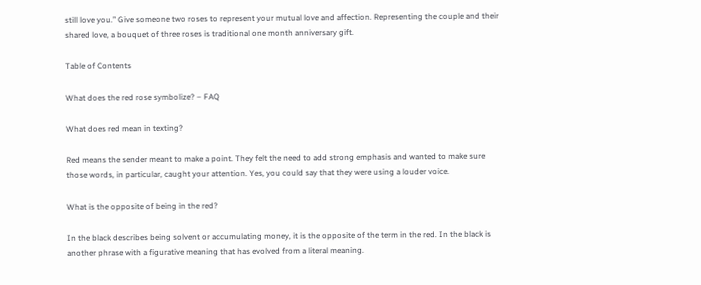still love you.” Give someone two roses to represent your mutual love and affection. Representing the couple and their shared love, a bouquet of three roses is traditional one month anniversary gift.

Table of Contents

What does the red rose symbolize? – FAQ

What does red mean in texting?

Red means the sender meant to make a point. They felt the need to add strong emphasis and wanted to make sure those words, in particular, caught your attention. Yes, you could say that they were using a louder voice.

What is the opposite of being in the red?

In the black describes being solvent or accumulating money, it is the opposite of the term in the red. In the black is another phrase with a figurative meaning that has evolved from a literal meaning.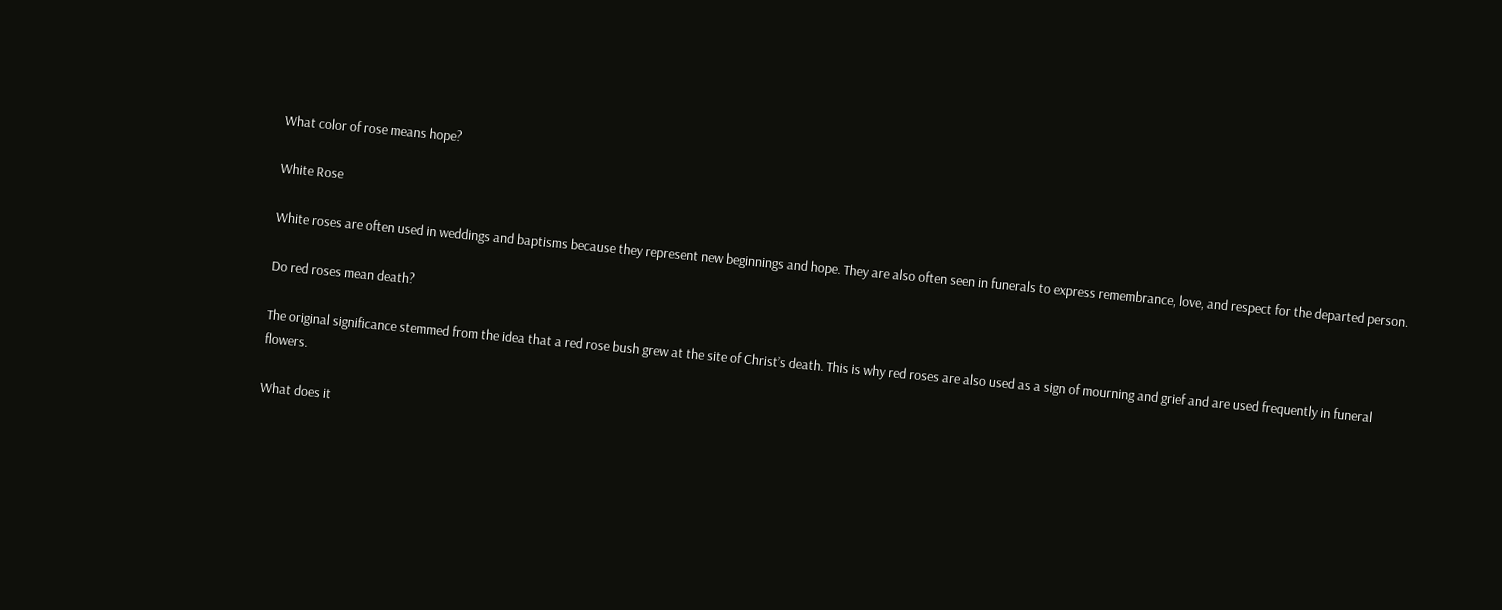What color of rose means hope?

White Rose

White roses are often used in weddings and baptisms because they represent new beginnings and hope. They are also often seen in funerals to express remembrance, love, and respect for the departed person.

Do red roses mean death?

The original significance stemmed from the idea that a red rose bush grew at the site of Christ’s death. This is why red roses are also used as a sign of mourning and grief and are used frequently in funeral flowers.

What does it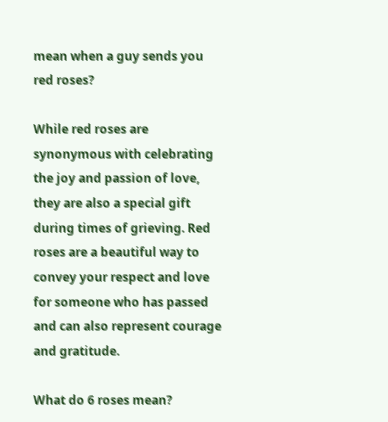mean when a guy sends you red roses?

While red roses are synonymous with celebrating the joy and passion of love, they are also a special gift during times of grieving. Red roses are a beautiful way to convey your respect and love for someone who has passed and can also represent courage and gratitude.

What do 6 roses mean?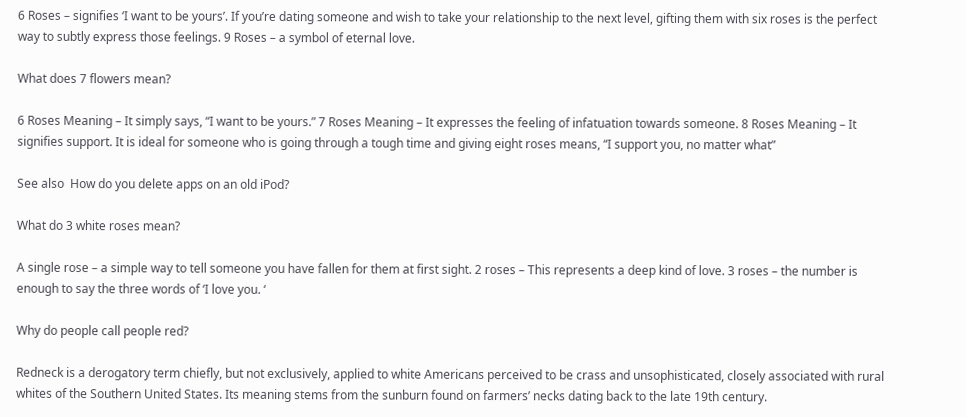6 Roses – signifies ‘I want to be yours’. If you’re dating someone and wish to take your relationship to the next level, gifting them with six roses is the perfect way to subtly express those feelings. 9 Roses – a symbol of eternal love.

What does 7 flowers mean?

6 Roses Meaning – It simply says, “I want to be yours.” 7 Roses Meaning – It expresses the feeling of infatuation towards someone. 8 Roses Meaning – It signifies support. It is ideal for someone who is going through a tough time and giving eight roses means, “I support you, no matter what”

See also  How do you delete apps on an old iPod?

What do 3 white roses mean?

A single rose – a simple way to tell someone you have fallen for them at first sight. 2 roses – This represents a deep kind of love. 3 roses – the number is enough to say the three words of ‘I love you. ‘

Why do people call people red?

Redneck is a derogatory term chiefly, but not exclusively, applied to white Americans perceived to be crass and unsophisticated, closely associated with rural whites of the Southern United States. Its meaning stems from the sunburn found on farmers’ necks dating back to the late 19th century.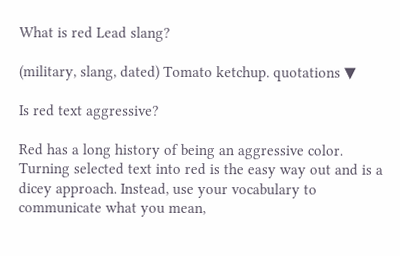What is red Lead slang?

(military, slang, dated) Tomato ketchup. quotations ▼

Is red text aggressive?

Red has a long history of being an aggressive color. Turning selected text into red is the easy way out and is a dicey approach. Instead, use your vocabulary to communicate what you mean,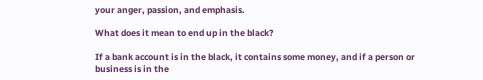your anger, passion, and emphasis.

What does it mean to end up in the black?

If a bank account is in the black, it contains some money, and if a person or business is in the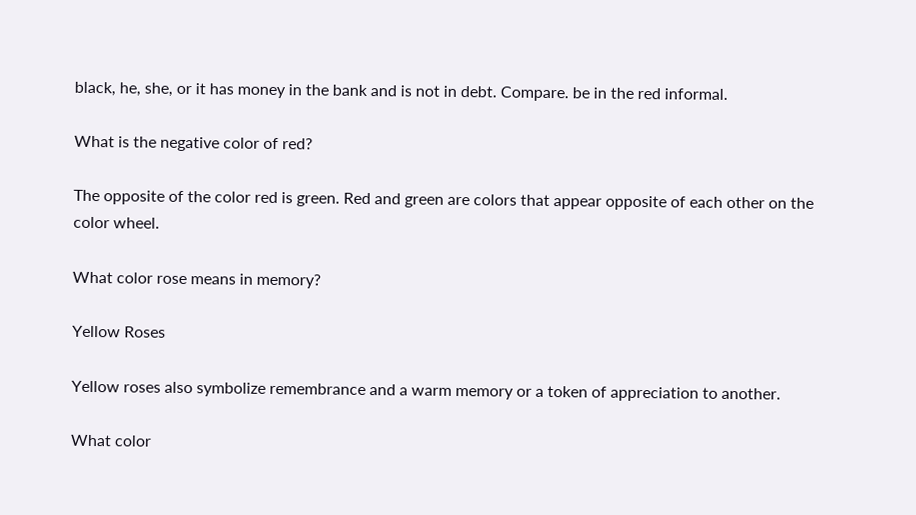black, he, she, or it has money in the bank and is not in debt. Compare. be in the red informal.

What is the negative color of red?

The opposite of the color red is green. Red and green are colors that appear opposite of each other on the color wheel.

What color rose means in memory?

Yellow Roses

Yellow roses also symbolize remembrance and a warm memory or a token of appreciation to another.

What color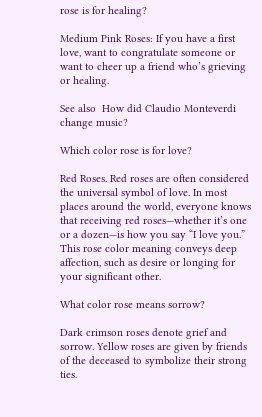rose is for healing?

Medium Pink Roses: If you have a first love, want to congratulate someone or want to cheer up a friend who’s grieving or healing.

See also  How did Claudio Monteverdi change music?

Which color rose is for love?

Red Roses. Red roses are often considered the universal symbol of love. In most places around the world, everyone knows that receiving red roses—whether it’s one or a dozen—is how you say “I love you.” This rose color meaning conveys deep affection, such as desire or longing for your significant other.

What color rose means sorrow?

Dark crimson roses denote grief and sorrow. Yellow roses are given by friends of the deceased to symbolize their strong ties.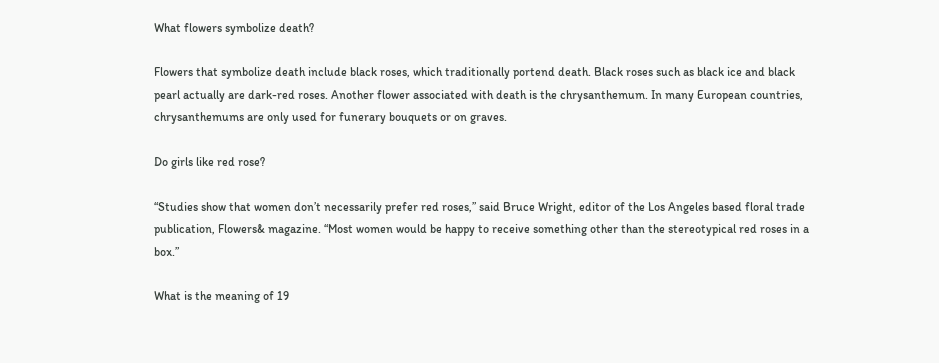What flowers symbolize death?

Flowers that symbolize death include black roses, which traditionally portend death. Black roses such as black ice and black pearl actually are dark-red roses. Another flower associated with death is the chrysanthemum. In many European countries, chrysanthemums are only used for funerary bouquets or on graves.

Do girls like red rose?

“Studies show that women don’t necessarily prefer red roses,” said Bruce Wright, editor of the Los Angeles based floral trade publication, Flowers& magazine. “Most women would be happy to receive something other than the stereotypical red roses in a box.”

What is the meaning of 19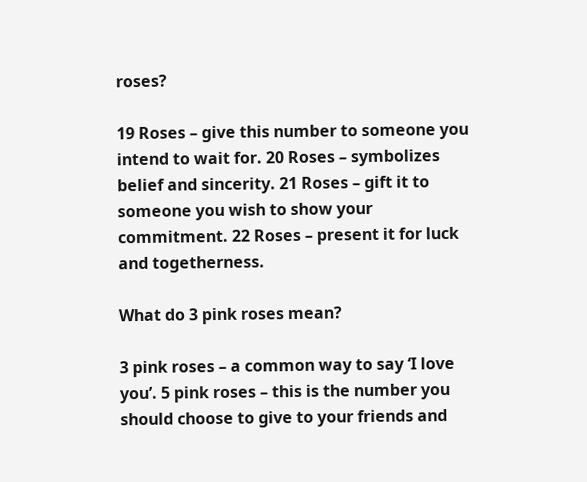roses?

19 Roses – give this number to someone you intend to wait for. 20 Roses – symbolizes belief and sincerity. 21 Roses – gift it to someone you wish to show your commitment. 22 Roses – present it for luck and togetherness.

What do 3 pink roses mean?

3 pink roses – a common way to say ‘I love you’. 5 pink roses – this is the number you should choose to give to your friends and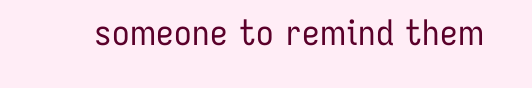someone to remind them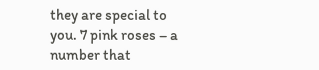they are special to you. 7 pink roses – a number that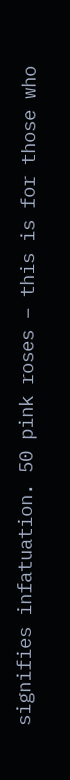signifies infatuation. 50 pink roses – this is for those who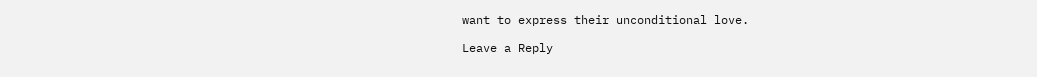want to express their unconditional love.

Leave a Reply